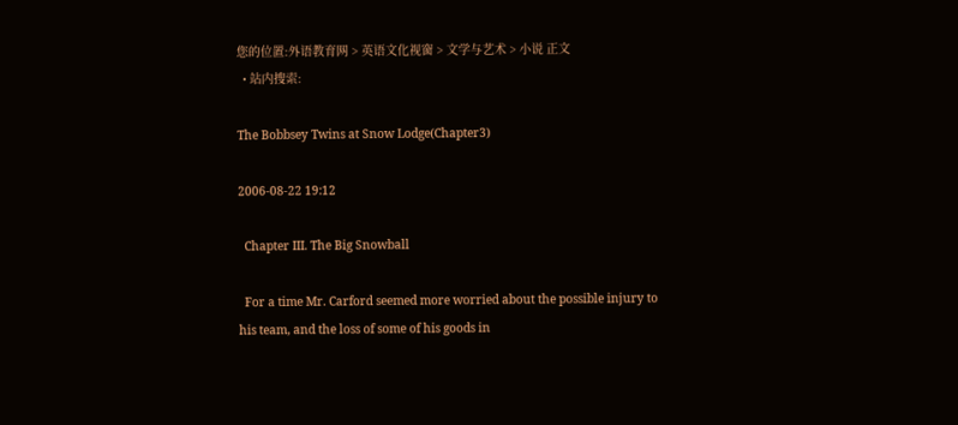您的位置:外语教育网 > 英语文化视窗 > 文学与艺术 > 小说 正文
  • 站内搜索:

The Bobbsey Twins at Snow Lodge(Chapter3)

2006-08-22 19:12

  Chapter III. The Big Snowball

  For a time Mr. Carford seemed more worried about the possible injury to his team, and the loss of some of his goods in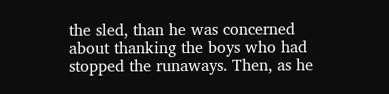the sled, than he was concerned about thanking the boys who had stopped the runaways. Then, as he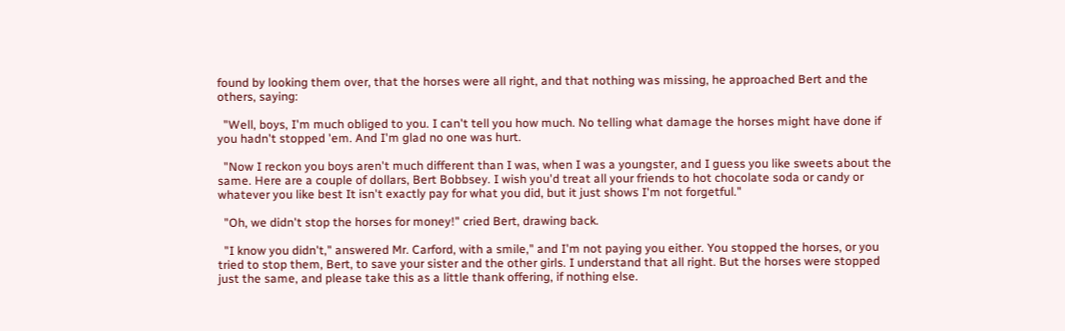found by looking them over, that the horses were all right, and that nothing was missing, he approached Bert and the others, saying:

  "Well, boys, I'm much obliged to you. I can't tell you how much. No telling what damage the horses might have done if you hadn't stopped 'em. And I'm glad no one was hurt.

  "Now I reckon you boys aren't much different than I was, when I was a youngster, and I guess you like sweets about the same. Here are a couple of dollars, Bert Bobbsey. I wish you'd treat all your friends to hot chocolate soda or candy or whatever you like best It isn't exactly pay for what you did, but it just shows I'm not forgetful."

  "Oh, we didn't stop the horses for money!" cried Bert, drawing back.

  "I know you didn't," answered Mr. Carford, with a smile," and I'm not paying you either. You stopped the horses, or you tried to stop them, Bert, to save your sister and the other girls. I understand that all right. But the horses were stopped just the same, and please take this as a little thank offering, if nothing else.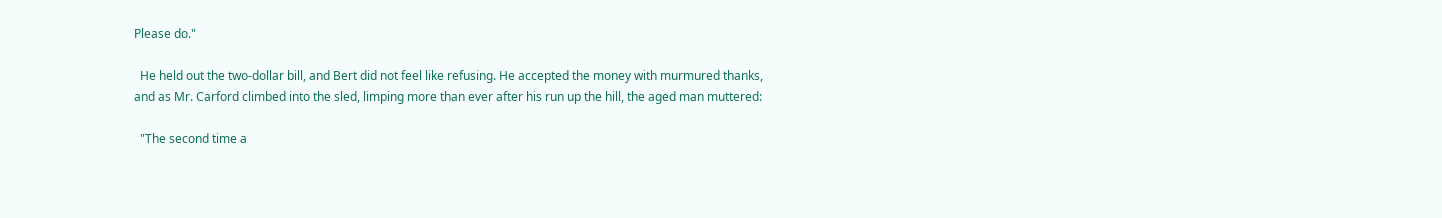Please do."

  He held out the two-dollar bill, and Bert did not feel like refusing. He accepted the money with murmured thanks, and as Mr. Carford climbed into the sled, limping more than ever after his run up the hill, the aged man muttered:

  "The second time a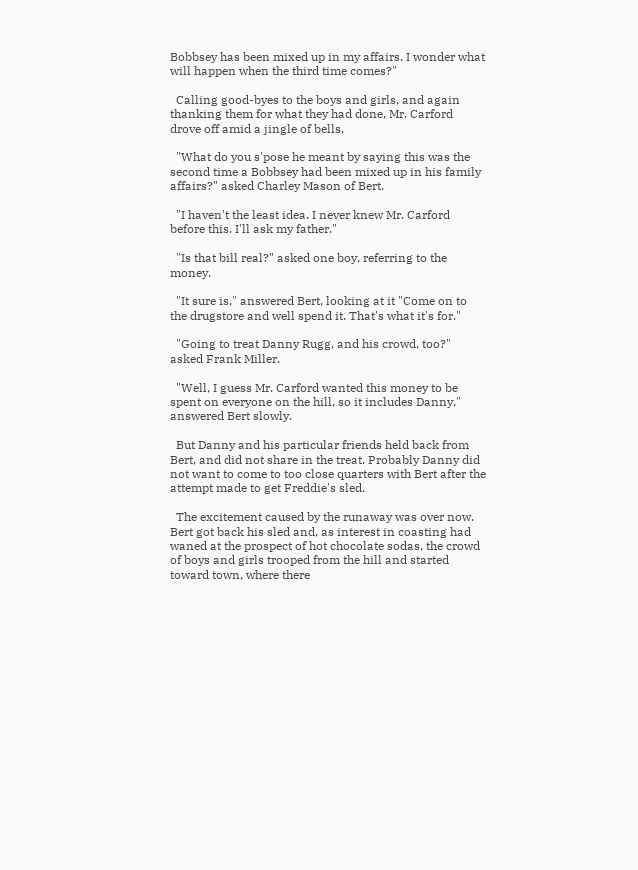Bobbsey has been mixed up in my affairs. I wonder what will happen when the third time comes?"

  Calling good-byes to the boys and girls, and again thanking them for what they had done, Mr. Carford drove off amid a jingle of bells,

  "What do you s'pose he meant by saying this was the second time a Bobbsey had been mixed up in his family affairs?" asked Charley Mason of Bert.

  "I haven't the least idea. I never knew Mr. Carford before this. I'll ask my father."

  "Is that bill real?" asked one boy, referring to the money.

  "It sure is," answered Bert, looking at it "Come on to the drugstore and well spend it. That's what it's for."

  "Going to treat Danny Rugg, and his crowd, too?" asked Frank Miller.

  "Well, I guess Mr. Carford wanted this money to be spent on everyone on the hill, so it includes Danny," answered Bert slowly.

  But Danny and his particular friends held back from Bert, and did not share in the treat. Probably Danny did not want to come to too close quarters with Bert after the attempt made to get Freddie's sled.

  The excitement caused by the runaway was over now. Bert got back his sled and, as interest in coasting had waned at the prospect of hot chocolate sodas, the crowd of boys and girls trooped from the hill and started toward town, where there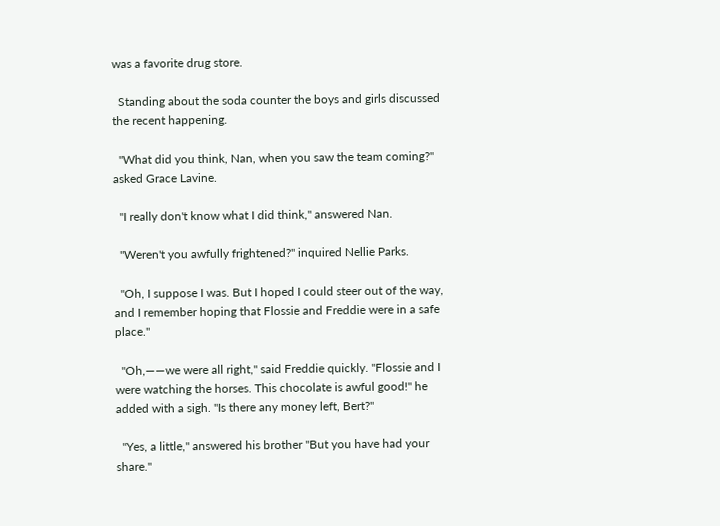was a favorite drug store.

  Standing about the soda counter the boys and girls discussed the recent happening.

  "What did you think, Nan, when you saw the team coming?" asked Grace Lavine.

  "I really don't know what I did think," answered Nan.

  "Weren't you awfully frightened?" inquired Nellie Parks.

  "Oh, I suppose I was. But I hoped I could steer out of the way, and I remember hoping that Flossie and Freddie were in a safe place."

  "Oh,——we were all right," said Freddie quickly. "Flossie and I were watching the horses. This chocolate is awful good!" he added with a sigh. "Is there any money left, Bert?"

  "Yes, a little," answered his brother "But you have had your share."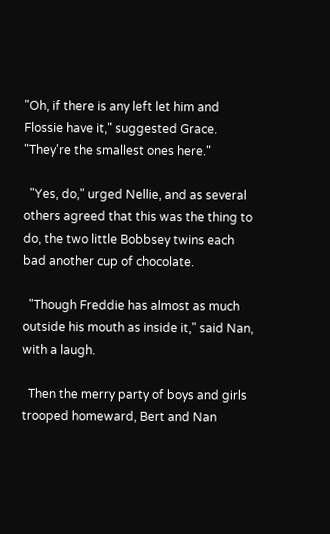"Oh, if there is any left let him and Flossie have it," suggested Grace. "They're the smallest ones here."

  "Yes, do," urged Nellie, and as several others agreed that this was the thing to do, the two little Bobbsey twins each bad another cup of chocolate.

  "Though Freddie has almost as much outside his mouth as inside it," said Nan, with a laugh.

  Then the merry party of boys and girls trooped homeward, Bert and Nan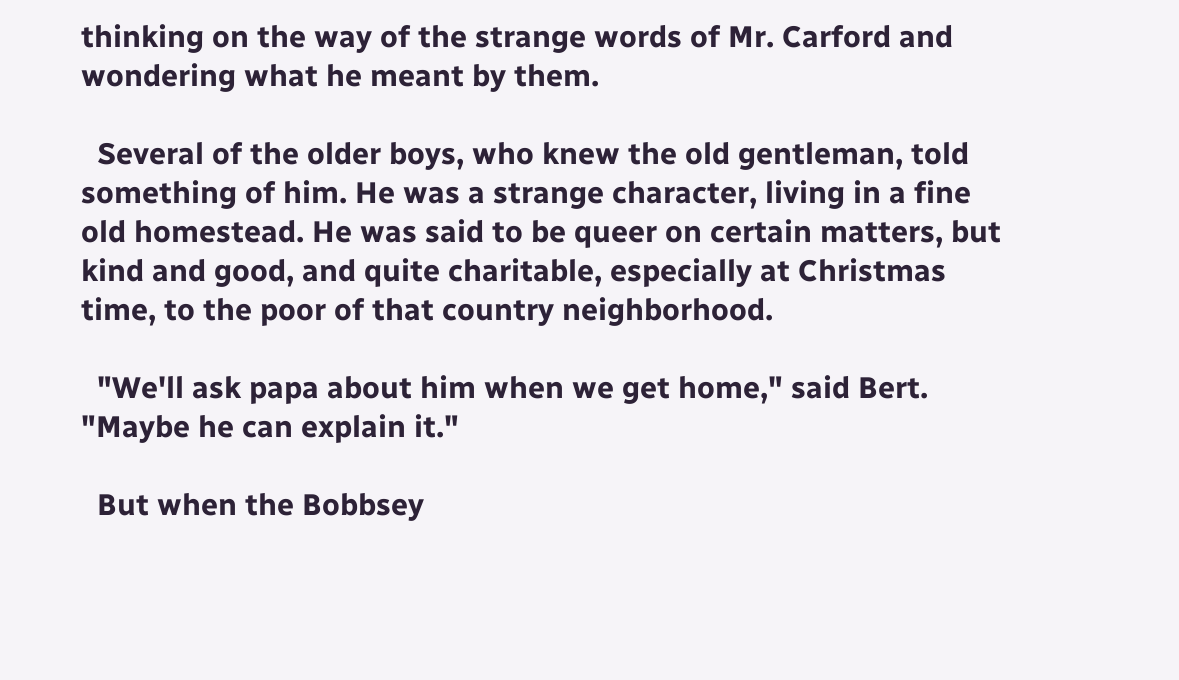thinking on the way of the strange words of Mr. Carford and wondering what he meant by them.

  Several of the older boys, who knew the old gentleman, told something of him. He was a strange character, living in a fine old homestead. He was said to be queer on certain matters, but kind and good, and quite charitable, especially at Christmas time, to the poor of that country neighborhood.

  "We'll ask papa about him when we get home," said Bert. "Maybe he can explain it."

  But when the Bobbsey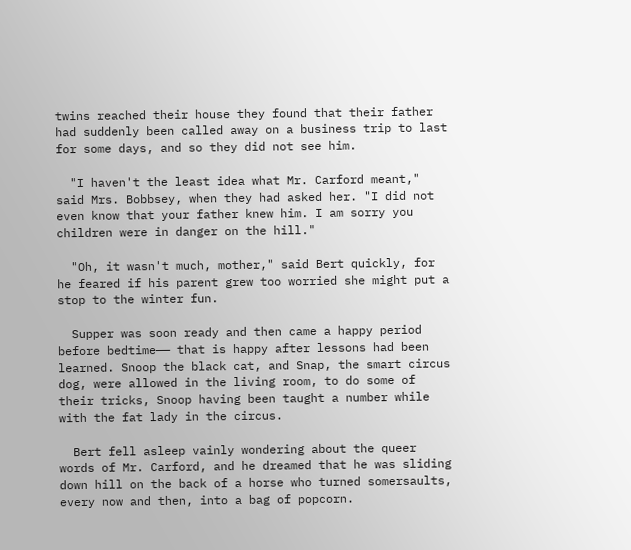twins reached their house they found that their father had suddenly been called away on a business trip to last for some days, and so they did not see him.

  "I haven't the least idea what Mr. Carford meant," said Mrs. Bobbsey, when they had asked her. "I did not even know that your father knew him. I am sorry you children were in danger on the hill."

  "Oh, it wasn't much, mother," said Bert quickly, for he feared if his parent grew too worried she might put a stop to the winter fun.

  Supper was soon ready and then came a happy period before bedtime—— that is happy after lessons had been learned. Snoop the black cat, and Snap, the smart circus dog, were allowed in the living room, to do some of their tricks, Snoop having been taught a number while with the fat lady in the circus.

  Bert fell asleep vainly wondering about the queer words of Mr. Carford, and he dreamed that he was sliding down hill on the back of a horse who turned somersaults, every now and then, into a bag of popcorn.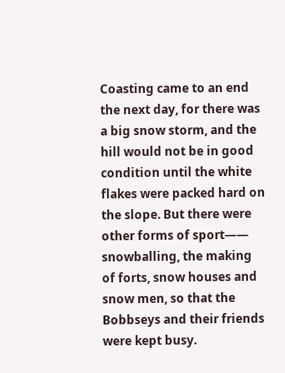Coasting came to an end the next day, for there was a big snow storm, and the hill would not be in good condition until the white flakes were packed hard on the slope. But there were other forms of sport—— snowballing, the making of forts, snow houses and snow men, so that the Bobbseys and their friends were kept busy.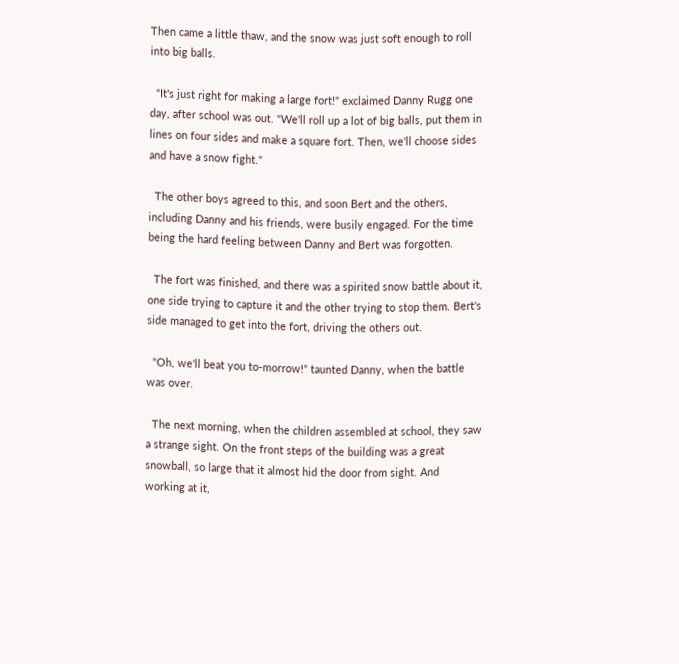Then came a little thaw, and the snow was just soft enough to roll into big balls.

  "It's just right for making a large fort!" exclaimed Danny Rugg one day, after school was out. "We'll roll up a lot of big balls, put them in lines on four sides and make a square fort. Then, we'll choose sides and have a snow fight."

  The other boys agreed to this, and soon Bert and the others, including Danny and his friends, were busily engaged. For the time being the hard feeling between Danny and Bert was forgotten.

  The fort was finished, and there was a spirited snow battle about it, one side trying to capture it and the other trying to stop them. Bert's side managed to get into the fort, driving the others out.

  "Oh, we'll beat you to-morrow!" taunted Danny, when the battle was over.

  The next morning, when the children assembled at school, they saw a strange sight. On the front steps of the building was a great snowball, so large that it almost hid the door from sight. And working at it,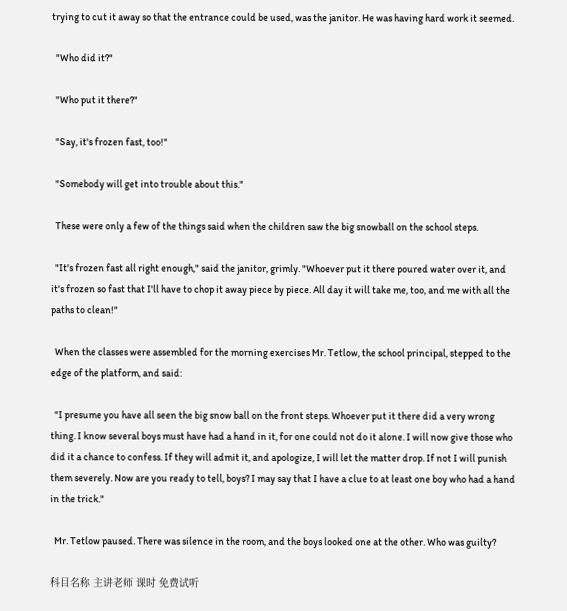trying to cut it away so that the entrance could be used, was the janitor. He was having hard work it seemed.

  "Who did it?"

  "Who put it there?"

  "Say, it's frozen fast, too!"

  "Somebody will get into trouble about this."

  These were only a few of the things said when the children saw the big snowball on the school steps.

  "It's frozen fast all right enough," said the janitor, grimly. "Whoever put it there poured water over it, and it's frozen so fast that I'll have to chop it away piece by piece. All day it will take me, too, and me with all the paths to clean!"

  When the classes were assembled for the morning exercises Mr. Tetlow, the school principal, stepped to the edge of the platform, and said:

  "I presume you have all seen the big snow ball on the front steps. Whoever put it there did a very wrong thing. I know several boys must have had a hand in it, for one could not do it alone. I will now give those who did it a chance to confess. If they will admit it, and apologize, I will let the matter drop. If not I will punish them severely. Now are you ready to tell, boys? I may say that I have a clue to at least one boy who had a hand in the trick."

  Mr. Tetlow paused. There was silence in the room, and the boys looked one at the other. Who was guilty?

科目名称 主讲老师 课时 免费试听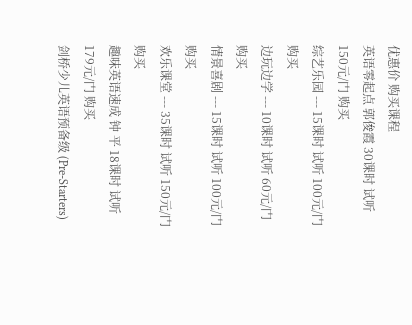优惠价 购买课程
英语零起点 郭俊霞 30课时 试听 150元/门 购买
综艺乐园 --- 15课时 试听 100元/门 购买
边玩边学 --- 10课时 试听 60元/门 购买
情景喜剧 --- 15课时 试听 100元/门 购买
欢乐课堂 --- 35课时 试听 150元/门 购买
趣味英语速成 钟 平 18课时 试听 179元/门 购买
剑桥少儿英语预备级 (Pre-Starters)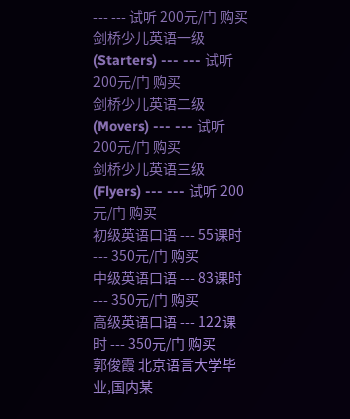--- --- 试听 200元/门 购买
剑桥少儿英语一级 (Starters) --- --- 试听 200元/门 购买
剑桥少儿英语二级 (Movers) --- --- 试听 200元/门 购买
剑桥少儿英语三级 (Flyers) --- --- 试听 200元/门 购买
初级英语口语 --- 55课时 --- 350元/门 购买
中级英语口语 --- 83课时 --- 350元/门 购买
高级英语口语 --- 122课时 --- 350元/门 购买
郭俊霞 北京语言大学毕业,国内某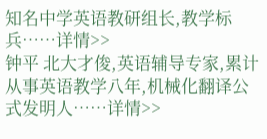知名中学英语教研组长,教学标兵……详情>>
钟平 北大才俊,英语辅导专家,累计从事英语教学八年,机械化翻译公式发明人……详情>>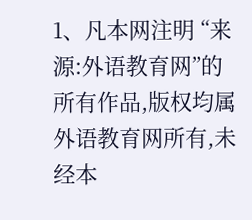1、凡本网注明 “来源:外语教育网”的所有作品,版权均属外语教育网所有,未经本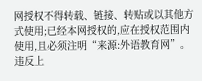网授权不得转载、链接、转贴或以其他方式使用;已经本网授权的,应在授权范围内使用,且必须注明“来源:外语教育网”。违反上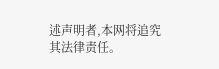述声明者,本网将追究其法律责任。